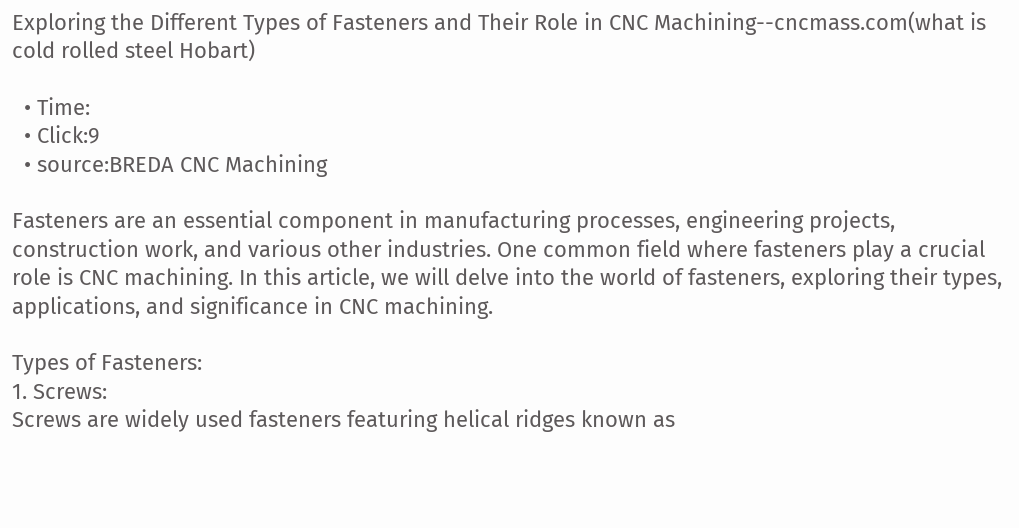Exploring the Different Types of Fasteners and Their Role in CNC Machining--cncmass.com(what is cold rolled steel Hobart)

  • Time:
  • Click:9
  • source:BREDA CNC Machining

Fasteners are an essential component in manufacturing processes, engineering projects, construction work, and various other industries. One common field where fasteners play a crucial role is CNC machining. In this article, we will delve into the world of fasteners, exploring their types, applications, and significance in CNC machining.

Types of Fasteners:
1. Screws:
Screws are widely used fasteners featuring helical ridges known as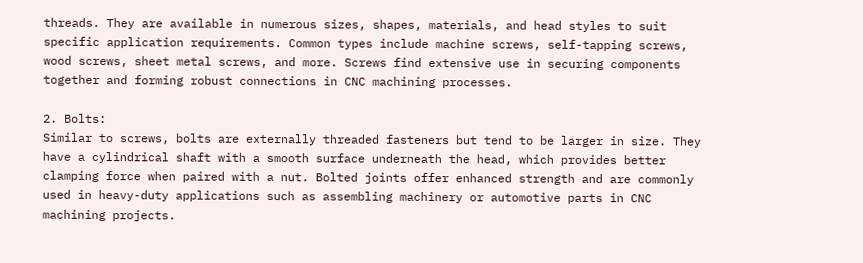threads. They are available in numerous sizes, shapes, materials, and head styles to suit specific application requirements. Common types include machine screws, self-tapping screws, wood screws, sheet metal screws, and more. Screws find extensive use in securing components together and forming robust connections in CNC machining processes.

2. Bolts:
Similar to screws, bolts are externally threaded fasteners but tend to be larger in size. They have a cylindrical shaft with a smooth surface underneath the head, which provides better clamping force when paired with a nut. Bolted joints offer enhanced strength and are commonly used in heavy-duty applications such as assembling machinery or automotive parts in CNC machining projects.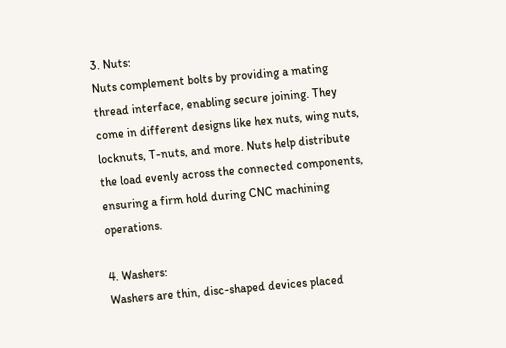3. Nuts:
Nuts complement bolts by providing a mating thread interface, enabling secure joining. They come in different designs like hex nuts, wing nuts, locknuts, T-nuts, and more. Nuts help distribute the load evenly across the connected components, ensuring a firm hold during CNC machining operations.

4. Washers:
Washers are thin, disc-shaped devices placed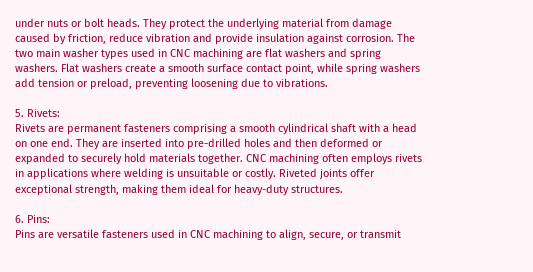under nuts or bolt heads. They protect the underlying material from damage caused by friction, reduce vibration and provide insulation against corrosion. The two main washer types used in CNC machining are flat washers and spring washers. Flat washers create a smooth surface contact point, while spring washers add tension or preload, preventing loosening due to vibrations.

5. Rivets:
Rivets are permanent fasteners comprising a smooth cylindrical shaft with a head on one end. They are inserted into pre-drilled holes and then deformed or expanded to securely hold materials together. CNC machining often employs rivets in applications where welding is unsuitable or costly. Riveted joints offer exceptional strength, making them ideal for heavy-duty structures.

6. Pins:
Pins are versatile fasteners used in CNC machining to align, secure, or transmit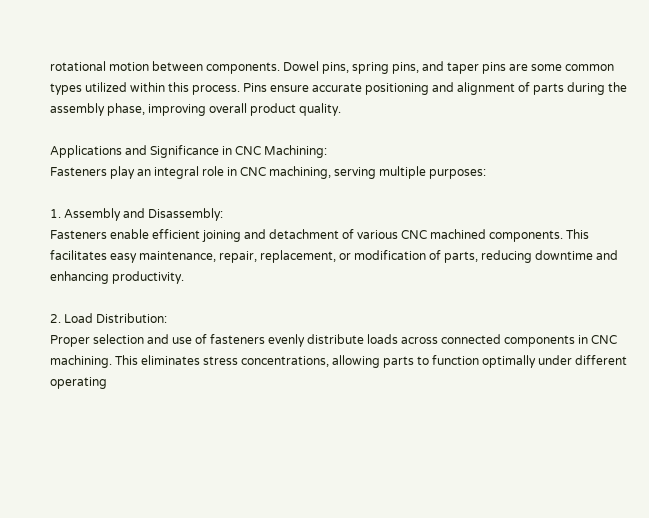rotational motion between components. Dowel pins, spring pins, and taper pins are some common types utilized within this process. Pins ensure accurate positioning and alignment of parts during the assembly phase, improving overall product quality.

Applications and Significance in CNC Machining:
Fasteners play an integral role in CNC machining, serving multiple purposes:

1. Assembly and Disassembly:
Fasteners enable efficient joining and detachment of various CNC machined components. This facilitates easy maintenance, repair, replacement, or modification of parts, reducing downtime and enhancing productivity.

2. Load Distribution:
Proper selection and use of fasteners evenly distribute loads across connected components in CNC machining. This eliminates stress concentrations, allowing parts to function optimally under different operating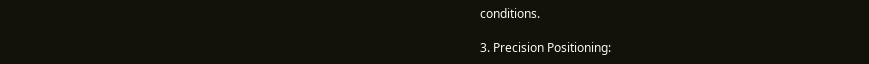conditions.

3. Precision Positioning: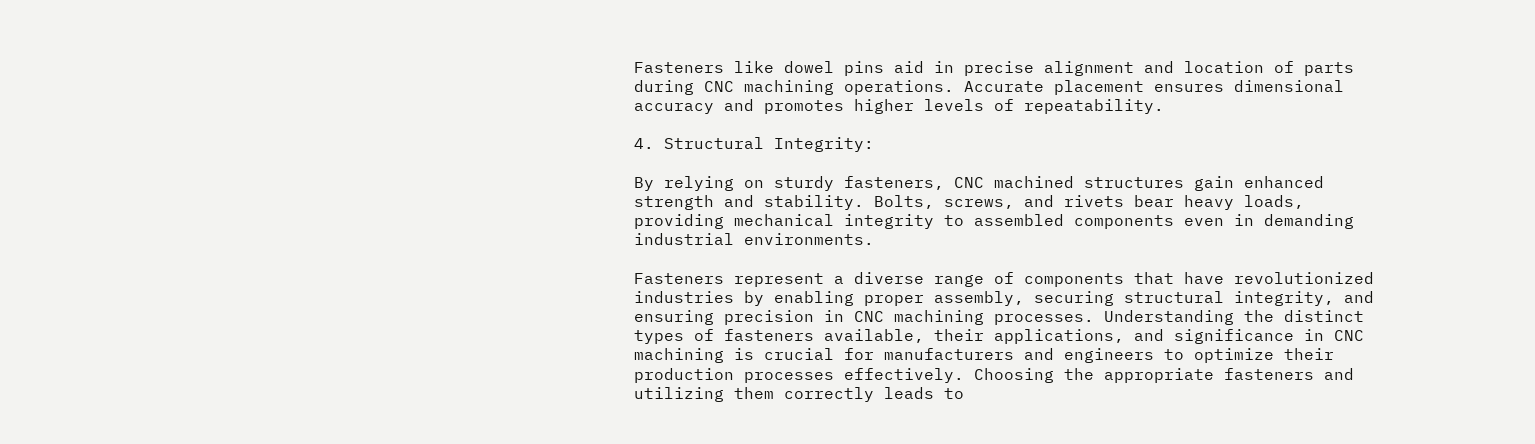Fasteners like dowel pins aid in precise alignment and location of parts during CNC machining operations. Accurate placement ensures dimensional accuracy and promotes higher levels of repeatability.

4. Structural Integrity:

By relying on sturdy fasteners, CNC machined structures gain enhanced strength and stability. Bolts, screws, and rivets bear heavy loads, providing mechanical integrity to assembled components even in demanding industrial environments.

Fasteners represent a diverse range of components that have revolutionized industries by enabling proper assembly, securing structural integrity, and ensuring precision in CNC machining processes. Understanding the distinct types of fasteners available, their applications, and significance in CNC machining is crucial for manufacturers and engineers to optimize their production processes effectively. Choosing the appropriate fasteners and utilizing them correctly leads to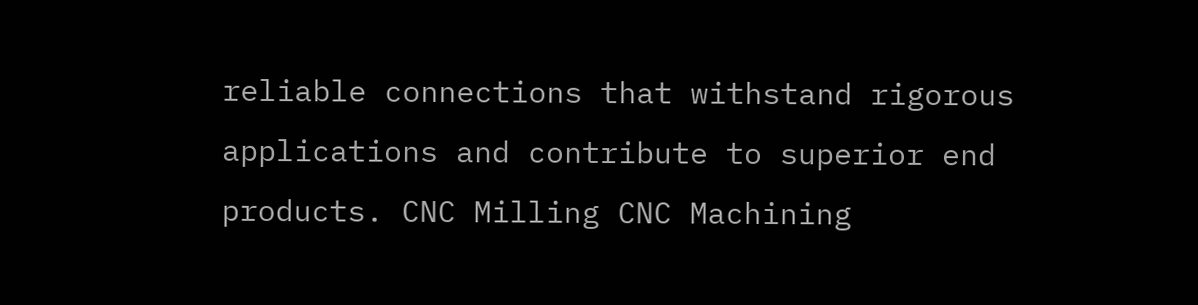reliable connections that withstand rigorous applications and contribute to superior end products. CNC Milling CNC Machining